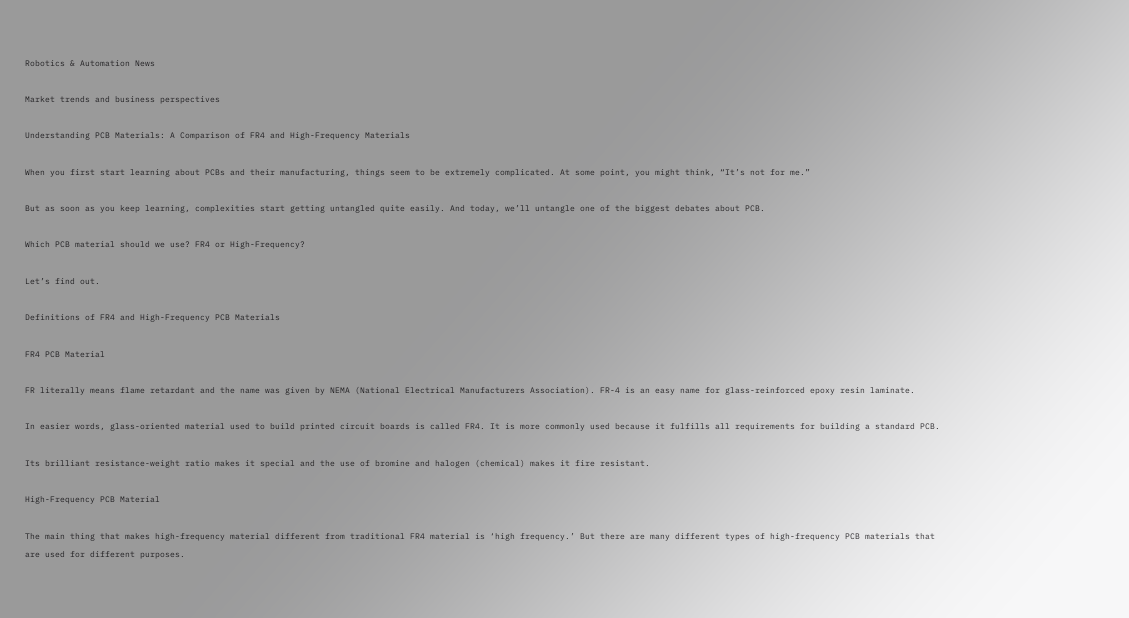Robotics & Automation News

Market trends and business perspectives

Understanding PCB Materials: A Comparison of FR4 and High-Frequency Materials

When you first start learning about PCBs and their manufacturing, things seem to be extremely complicated. At some point, you might think, “It’s not for me.”

But as soon as you keep learning, complexities start getting untangled quite easily. And today, we’ll untangle one of the biggest debates about PCB.

Which PCB material should we use? FR4 or High-Frequency?

Let’s find out.

Definitions of FR4 and High-Frequency PCB Materials

FR4 PCB Material

FR literally means flame retardant and the name was given by NEMA (National Electrical Manufacturers Association). FR-4 is an easy name for glass-reinforced epoxy resin laminate.

In easier words, glass-oriented material used to build printed circuit boards is called FR4. It is more commonly used because it fulfills all requirements for building a standard PCB.

Its brilliant resistance-weight ratio makes it special and the use of bromine and halogen (chemical) makes it fire resistant.

High-Frequency PCB Material

The main thing that makes high-frequency material different from traditional FR4 material is ‘high frequency.’ But there are many different types of high-frequency PCB materials that are used for different purposes.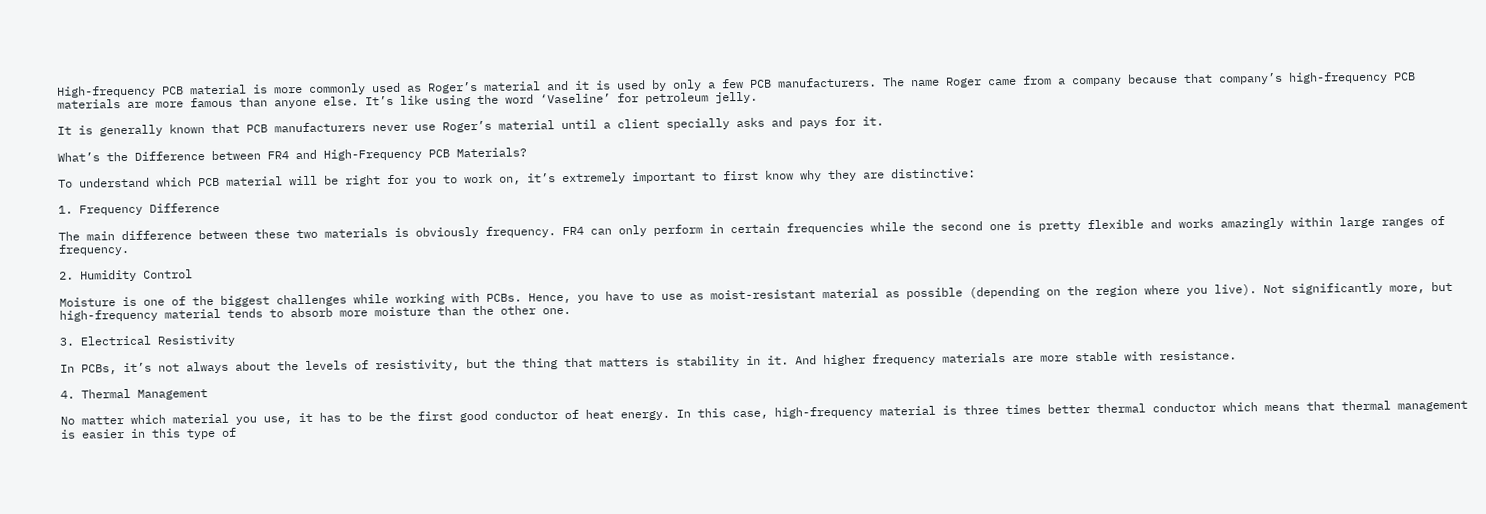High-frequency PCB material is more commonly used as Roger’s material and it is used by only a few PCB manufacturers. The name Roger came from a company because that company’s high-frequency PCB materials are more famous than anyone else. It’s like using the word ‘Vaseline’ for petroleum jelly.

It is generally known that PCB manufacturers never use Roger’s material until a client specially asks and pays for it.

What’s the Difference between FR4 and High-Frequency PCB Materials?

To understand which PCB material will be right for you to work on, it’s extremely important to first know why they are distinctive:

1. Frequency Difference

The main difference between these two materials is obviously frequency. FR4 can only perform in certain frequencies while the second one is pretty flexible and works amazingly within large ranges of frequency.

2. Humidity Control

Moisture is one of the biggest challenges while working with PCBs. Hence, you have to use as moist-resistant material as possible (depending on the region where you live). Not significantly more, but high-frequency material tends to absorb more moisture than the other one.

3. Electrical Resistivity

In PCBs, it’s not always about the levels of resistivity, but the thing that matters is stability in it. And higher frequency materials are more stable with resistance.

4. Thermal Management

No matter which material you use, it has to be the first good conductor of heat energy. In this case, high-frequency material is three times better thermal conductor which means that thermal management is easier in this type of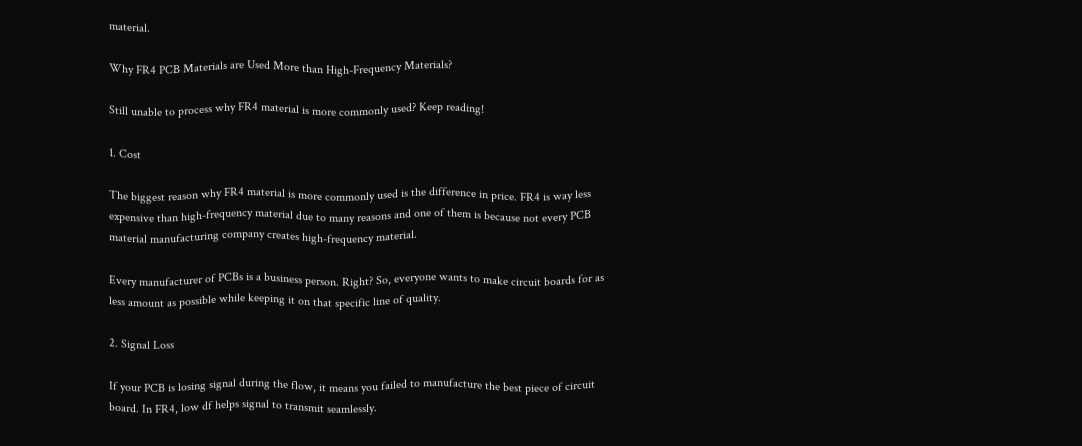material.

Why FR4 PCB Materials are Used More than High-Frequency Materials?

Still unable to process why FR4 material is more commonly used? Keep reading!

1. Cost

The biggest reason why FR4 material is more commonly used is the difference in price. FR4 is way less expensive than high-frequency material due to many reasons and one of them is because not every PCB material manufacturing company creates high-frequency material.

Every manufacturer of PCBs is a business person. Right? So, everyone wants to make circuit boards for as less amount as possible while keeping it on that specific line of quality.

2. Signal Loss

If your PCB is losing signal during the flow, it means you failed to manufacture the best piece of circuit board. In FR4, low df helps signal to transmit seamlessly.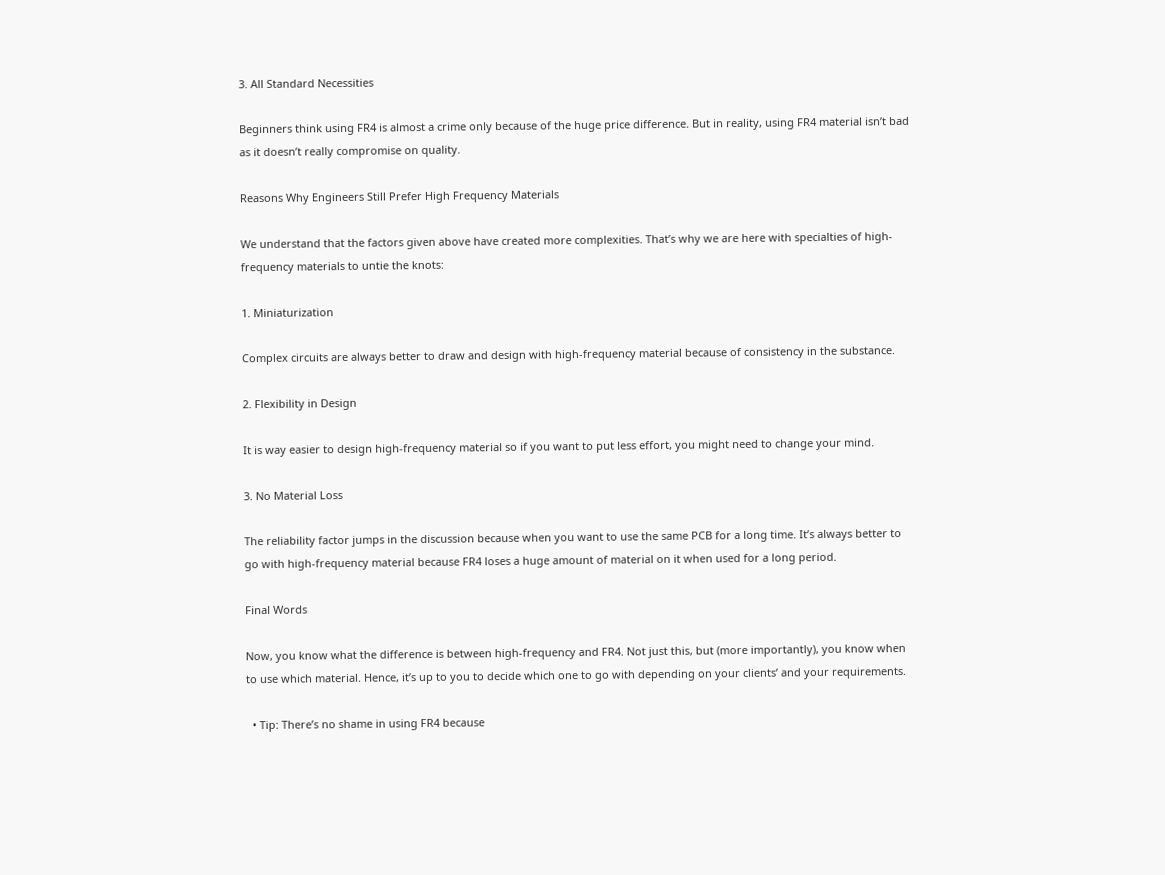3. All Standard Necessities

Beginners think using FR4 is almost a crime only because of the huge price difference. But in reality, using FR4 material isn’t bad as it doesn’t really compromise on quality.

Reasons Why Engineers Still Prefer High Frequency Materials

We understand that the factors given above have created more complexities. That’s why we are here with specialties of high-frequency materials to untie the knots:

1. Miniaturization

Complex circuits are always better to draw and design with high-frequency material because of consistency in the substance.

2. Flexibility in Design

It is way easier to design high-frequency material so if you want to put less effort, you might need to change your mind.

3. No Material Loss

The reliability factor jumps in the discussion because when you want to use the same PCB for a long time. It’s always better to go with high-frequency material because FR4 loses a huge amount of material on it when used for a long period.

Final Words

Now, you know what the difference is between high-frequency and FR4. Not just this, but (more importantly), you know when to use which material. Hence, it’s up to you to decide which one to go with depending on your clients’ and your requirements.

  • Tip: There’s no shame in using FR4 because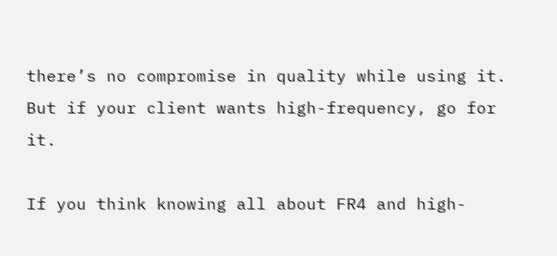there’s no compromise in quality while using it. But if your client wants high-frequency, go for it.

If you think knowing all about FR4 and high-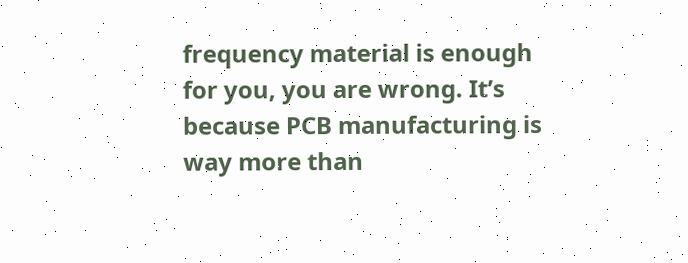frequency material is enough for you, you are wrong. It’s because PCB manufacturing is way more than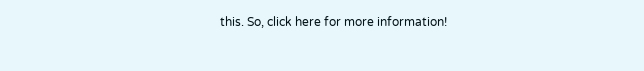this. So, click here for more information!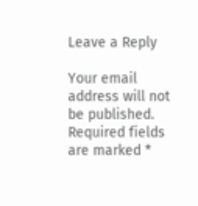Leave a Reply

Your email address will not be published. Required fields are marked *